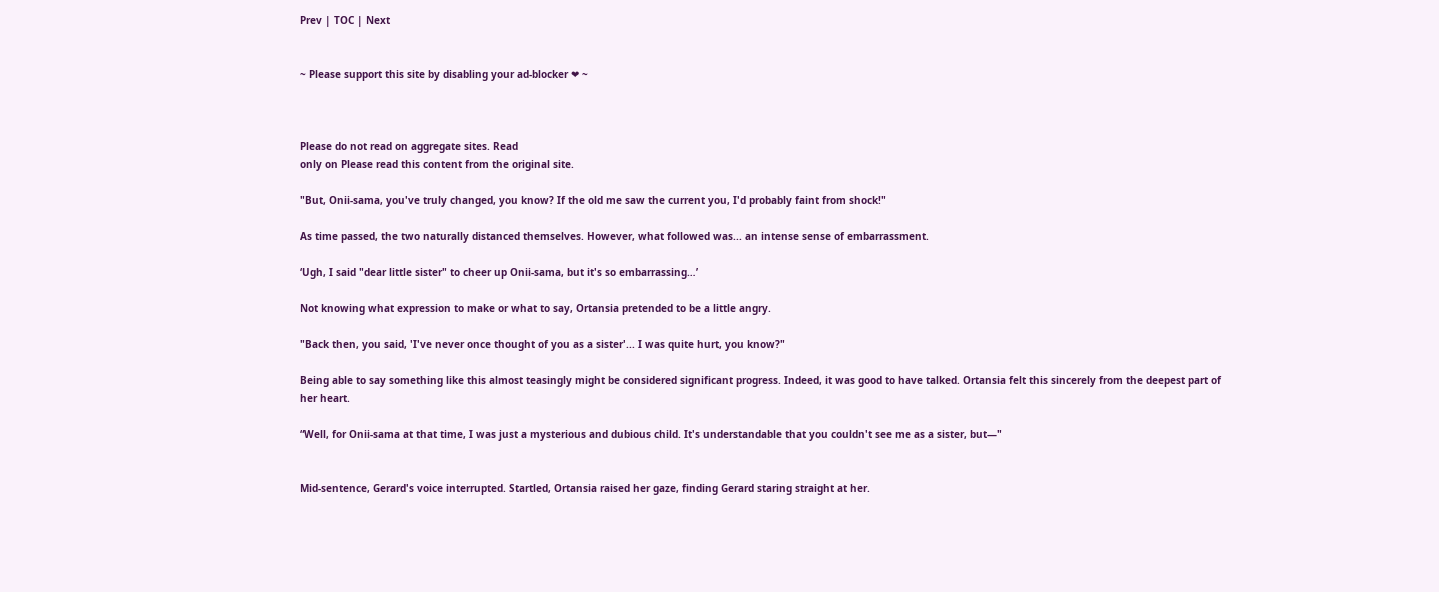Prev | TOC | Next


~ Please support this site by disabling your ad-blocker ❤ ~



Please do not read on aggregate sites. Read
only on Please read this content from the original site.

"But, Onii-sama, you've truly changed, you know? If the old me saw the current you, I'd probably faint from shock!"

As time passed, the two naturally distanced themselves. However, what followed was... an intense sense of embarrassment.

‘Ugh, I said "dear little sister" to cheer up Onii-sama, but it's so embarrassing…’

Not knowing what expression to make or what to say, Ortansia pretended to be a little angry.

"Back then, you said, 'I've never once thought of you as a sister'... I was quite hurt, you know?"

Being able to say something like this almost teasingly might be considered significant progress. Indeed, it was good to have talked. Ortansia felt this sincerely from the deepest part of her heart.

“Well, for Onii-sama at that time, I was just a mysterious and dubious child. It's understandable that you couldn't see me as a sister, but—"


Mid-sentence, Gerard's voice interrupted. Startled, Ortansia raised her gaze, finding Gerard staring straight at her.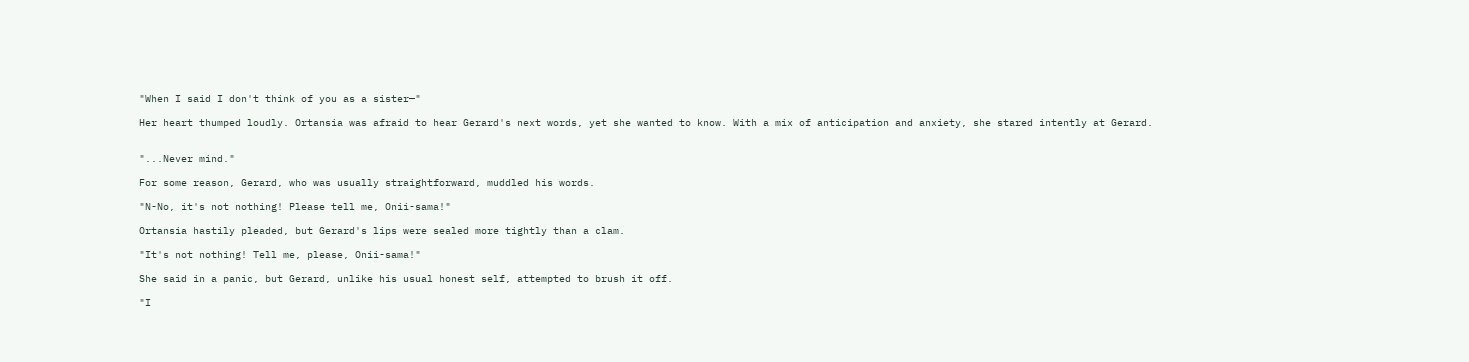"When I said I don't think of you as a sister—"

Her heart thumped loudly. Ortansia was afraid to hear Gerard's next words, yet she wanted to know. With a mix of anticipation and anxiety, she stared intently at Gerard.


"...Never mind."

For some reason, Gerard, who was usually straightforward, muddled his words.

"N-No, it's not nothing! Please tell me, Onii-sama!"

Ortansia hastily pleaded, but Gerard's lips were sealed more tightly than a clam.

"It's not nothing! Tell me, please, Onii-sama!"

She said in a panic, but Gerard, unlike his usual honest self, attempted to brush it off.

"I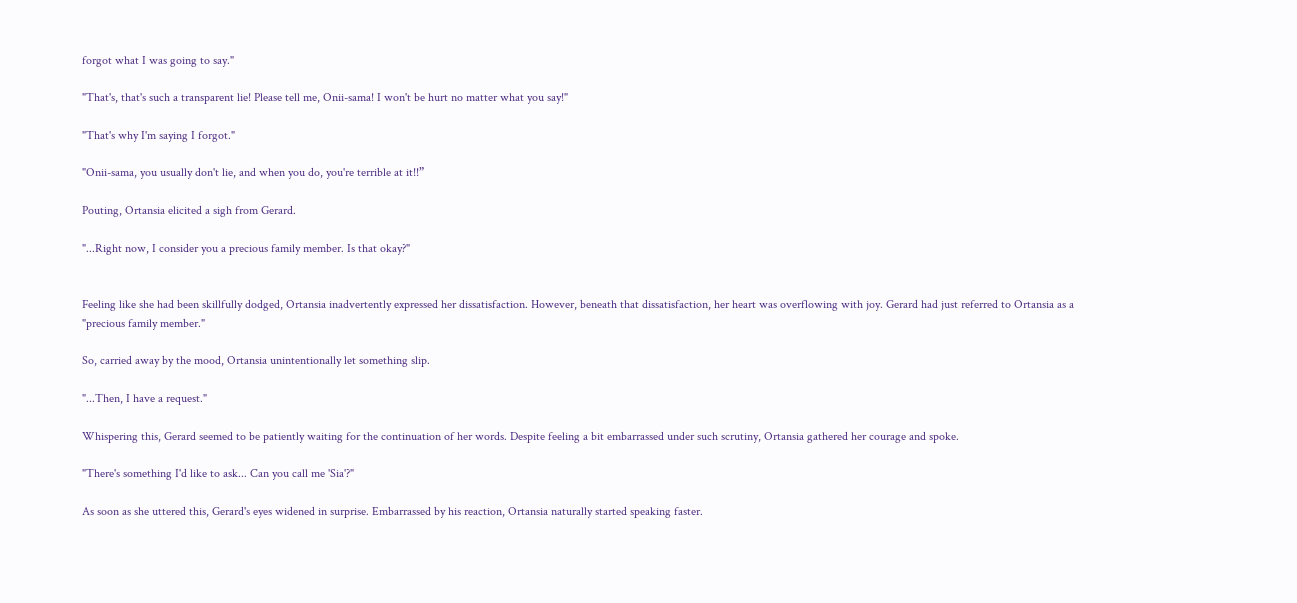forgot what I was going to say."

"That's, that's such a transparent lie! Please tell me, Onii-sama! I won't be hurt no matter what you say!"

"That's why I'm saying I forgot."

"Onii-sama, you usually don't lie, and when you do, you're terrible at it!!”

Pouting, Ortansia elicited a sigh from Gerard.

"...Right now, I consider you a precious family member. Is that okay?"


Feeling like she had been skillfully dodged, Ortansia inadvertently expressed her dissatisfaction. However, beneath that dissatisfaction, her heart was overflowing with joy. Gerard had just referred to Ortansia as a "precious family member."

So, carried away by the mood, Ortansia unintentionally let something slip.

"...Then, I have a request."

Whispering this, Gerard seemed to be patiently waiting for the continuation of her words. Despite feeling a bit embarrassed under such scrutiny, Ortansia gathered her courage and spoke.

"There's something I'd like to ask... Can you call me 'Sia'?"

As soon as she uttered this, Gerard's eyes widened in surprise. Embarrassed by his reaction, Ortansia naturally started speaking faster.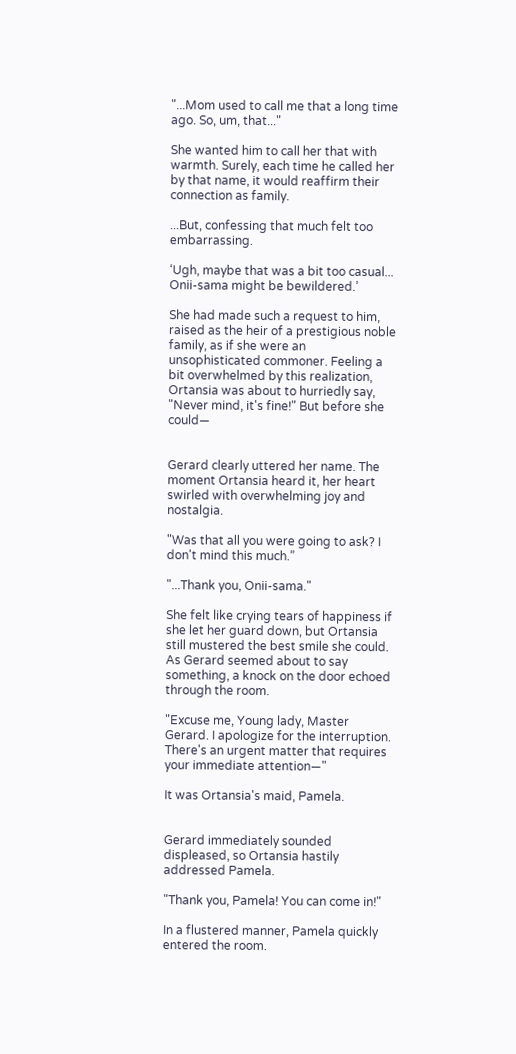"...Mom used to call me that a long time ago. So, um, that..."

She wanted him to call her that with warmth. Surely, each time he called her by that name, it would reaffirm their connection as family.

...But, confessing that much felt too embarrassing.

‘Ugh, maybe that was a bit too casual... Onii-sama might be bewildered.’

She had made such a request to him, raised as the heir of a prestigious noble family, as if she were an unsophisticated commoner. Feeling a bit overwhelmed by this realization, Ortansia was about to hurriedly say, "Never mind, it's fine!" But before she could—


Gerard clearly uttered her name. The moment Ortansia heard it, her heart swirled with overwhelming joy and nostalgia.

"Was that all you were going to ask? I don't mind this much.”

"...Thank you, Onii-sama."

She felt like crying tears of happiness if she let her guard down, but Ortansia still mustered the best smile she could. As Gerard seemed about to say something, a knock on the door echoed through the room.

"Excuse me, Young lady, Master Gerard. I apologize for the interruption. There's an urgent matter that requires your immediate attention—"

It was Ortansia's maid, Pamela.


Gerard immediately sounded displeased, so Ortansia hastily addressed Pamela.

"Thank you, Pamela! You can come in!"

In a flustered manner, Pamela quickly entered the room.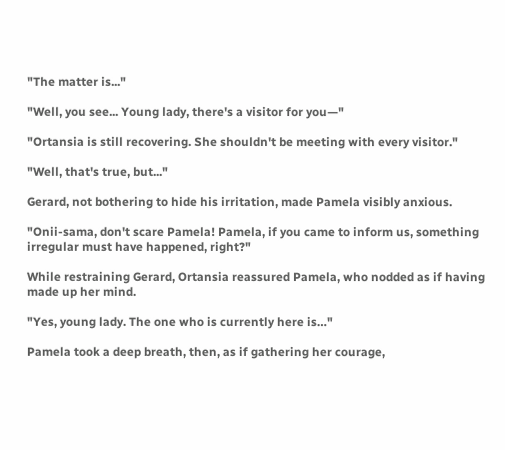"The matter is..."

"Well, you see... Young lady, there's a visitor for you—"

"Ortansia is still recovering. She shouldn't be meeting with every visitor."

"Well, that's true, but..."

Gerard, not bothering to hide his irritation, made Pamela visibly anxious.

"Onii-sama, don't scare Pamela! Pamela, if you came to inform us, something irregular must have happened, right?"

While restraining Gerard, Ortansia reassured Pamela, who nodded as if having made up her mind.

"Yes, young lady. The one who is currently here is…"

Pamela took a deep breath, then, as if gathering her courage,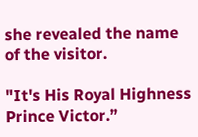she revealed the name of the visitor.

"It's His Royal Highness Prince Victor.”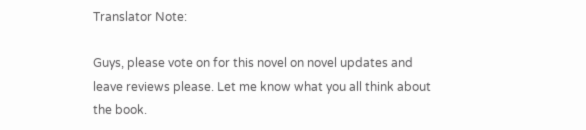Translator Note:

Guys, please vote on for this novel on novel updates and leave reviews please. Let me know what you all think about the book.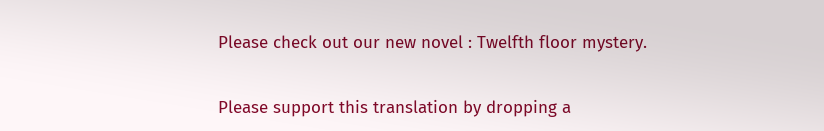Please check out our new novel : Twelfth floor mystery.


Please support this translation by dropping a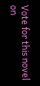Vote for this novel on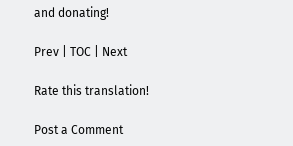and donating!

Prev | TOC | Next

Rate this translation!

Post a Comment